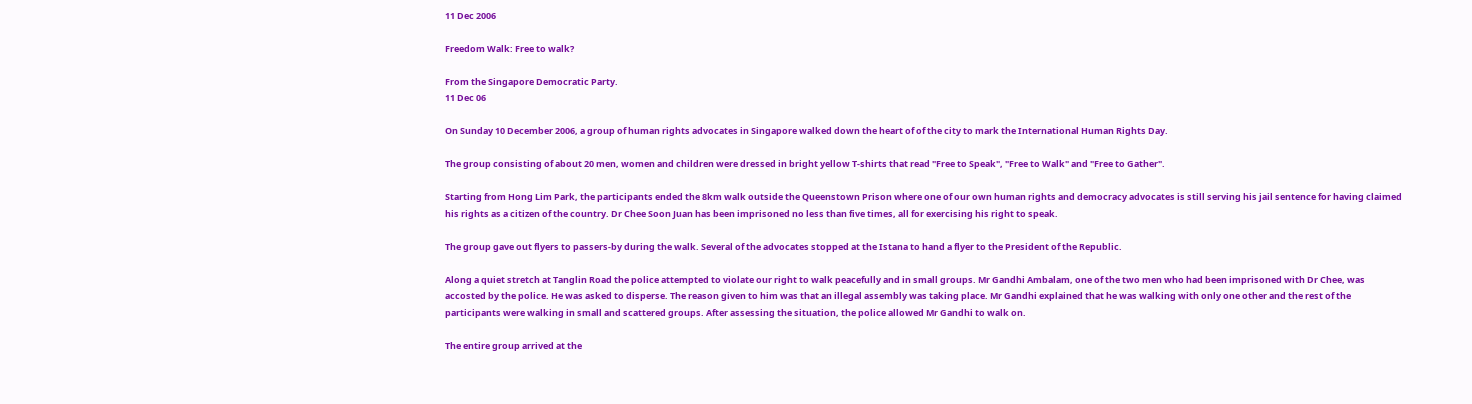11 Dec 2006

Freedom Walk: Free to walk?

From the Singapore Democratic Party.
11 Dec 06

On Sunday 10 December 2006, a group of human rights advocates in Singapore walked down the heart of of the city to mark the International Human Rights Day.

The group consisting of about 20 men, women and children were dressed in bright yellow T-shirts that read "Free to Speak", "Free to Walk" and "Free to Gather".

Starting from Hong Lim Park, the participants ended the 8km walk outside the Queenstown Prison where one of our own human rights and democracy advocates is still serving his jail sentence for having claimed his rights as a citizen of the country. Dr Chee Soon Juan has been imprisoned no less than five times, all for exercising his right to speak.

The group gave out flyers to passers-by during the walk. Several of the advocates stopped at the Istana to hand a flyer to the President of the Republic.

Along a quiet stretch at Tanglin Road the police attempted to violate our right to walk peacefully and in small groups. Mr Gandhi Ambalam, one of the two men who had been imprisoned with Dr Chee, was accosted by the police. He was asked to disperse. The reason given to him was that an illegal assembly was taking place. Mr Gandhi explained that he was walking with only one other and the rest of the participants were walking in small and scattered groups. After assessing the situation, the police allowed Mr Gandhi to walk on.

The entire group arrived at the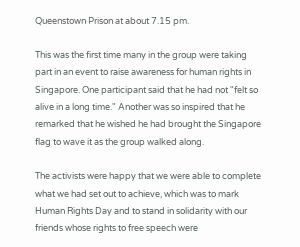Queenstown Prison at about 7.15 pm.

This was the first time many in the group were taking part in an event to raise awareness for human rights in Singapore. One participant said that he had not "felt so alive in a long time." Another was so inspired that he remarked that he wished he had brought the Singapore flag to wave it as the group walked along.

The activists were happy that we were able to complete what we had set out to achieve, which was to mark Human Rights Day and to stand in solidarity with our friends whose rights to free speech were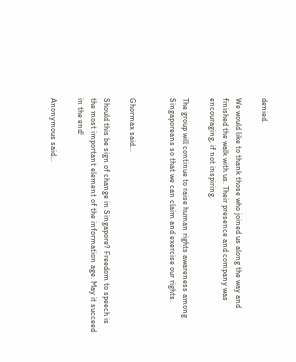denied.

We would like to thank those who joined us along the way and finished the walk with us. Their presence and company was encouraging, if not inspiring.

The group will continue to raise human rights awareness among Singaporeans so that we can claim and exercise our rights.


Ghormax said...

Should this be sign of change in Singapore? Freedom to speech is the most important element of the information age. May it succeed in the end!

Anonymous said...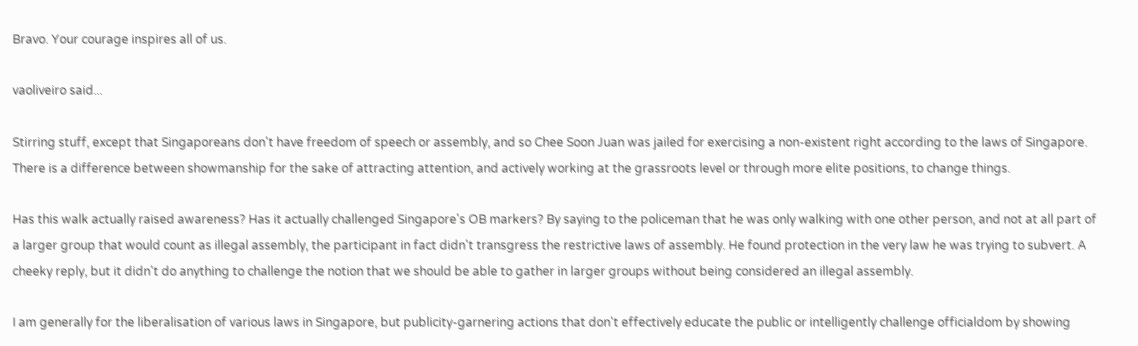Bravo. Your courage inspires all of us.

vaoliveiro said...

Stirring stuff, except that Singaporeans don't have freedom of speech or assembly, and so Chee Soon Juan was jailed for exercising a non-existent right according to the laws of Singapore. There is a difference between showmanship for the sake of attracting attention, and actively working at the grassroots level or through more elite positions, to change things.

Has this walk actually raised awareness? Has it actually challenged Singapore's OB markers? By saying to the policeman that he was only walking with one other person, and not at all part of a larger group that would count as illegal assembly, the participant in fact didn't transgress the restrictive laws of assembly. He found protection in the very law he was trying to subvert. A cheeky reply, but it didn't do anything to challenge the notion that we should be able to gather in larger groups without being considered an illegal assembly.

I am generally for the liberalisation of various laws in Singapore, but publicity-garnering actions that don't effectively educate the public or intelligently challenge officialdom by showing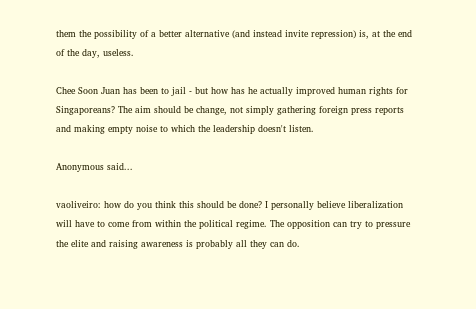them the possibility of a better alternative (and instead invite repression) is, at the end of the day, useless.

Chee Soon Juan has been to jail - but how has he actually improved human rights for Singaporeans? The aim should be change, not simply gathering foreign press reports and making empty noise to which the leadership doesn't listen.

Anonymous said...

vaoliveiro: how do you think this should be done? I personally believe liberalization will have to come from within the political regime. The opposition can try to pressure the elite and raising awareness is probably all they can do.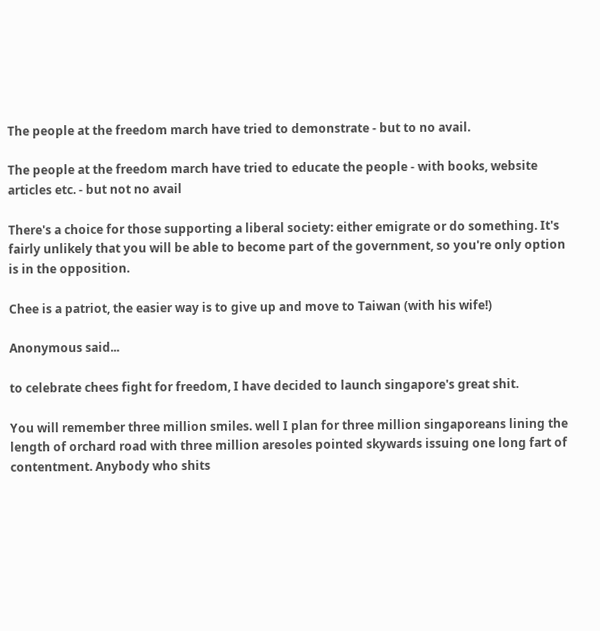The people at the freedom march have tried to demonstrate - but to no avail.

The people at the freedom march have tried to educate the people - with books, website articles etc. - but not no avail

There's a choice for those supporting a liberal society: either emigrate or do something. It's fairly unlikely that you will be able to become part of the government, so you're only option is in the opposition.

Chee is a patriot, the easier way is to give up and move to Taiwan (with his wife!)

Anonymous said...

to celebrate chees fight for freedom, I have decided to launch singapore's great shit.

You will remember three million smiles. well I plan for three million singaporeans lining the length of orchard road with three million aresoles pointed skywards issuing one long fart of contentment. Anybody who shits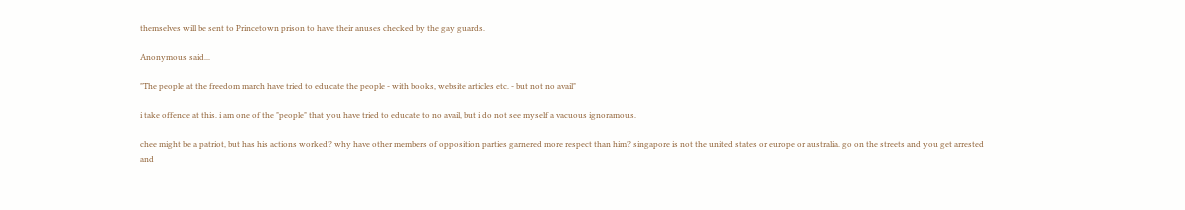themselves will be sent to Princetown prison to have their anuses checked by the gay guards.

Anonymous said...

"The people at the freedom march have tried to educate the people - with books, website articles etc. - but not no avail"

i take offence at this. i am one of the "people" that you have tried to educate to no avail, but i do not see myself a vacuous ignoramous.

chee might be a patriot, but has his actions worked? why have other members of opposition parties garnered more respect than him? singapore is not the united states or europe or australia. go on the streets and you get arrested and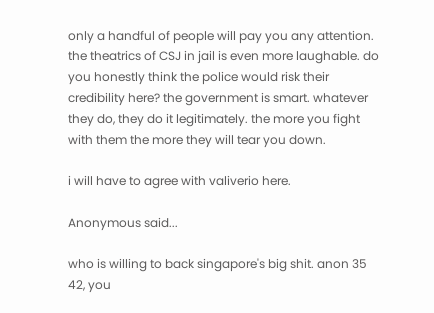only a handful of people will pay you any attention. the theatrics of CSJ in jail is even more laughable. do you honestly think the police would risk their credibility here? the government is smart. whatever they do, they do it legitimately. the more you fight with them the more they will tear you down.

i will have to agree with valiverio here.

Anonymous said...

who is willing to back singapore's big shit. anon 35 42, you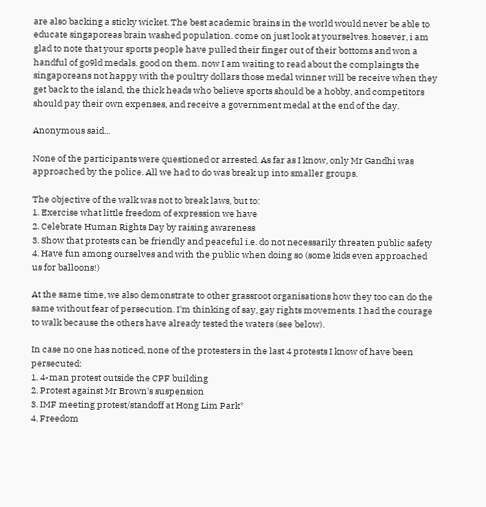are also backing a sticky wicket. The best academic brains in the world would never be able to educate singaporeas brain washed population. come on just look at yourselves. hosever, i am glad to note that your sports people have pulled their finger out of their bottoms and won a handful of go9ld medals. good on them. now I am waiting to read about the complaingts the singaporeans not happy with the poultry dollars those medal winner will be receive when they get back to the island, the thick heads who believe sports should be a hobby, and competitors should pay their own expenses, and receive a government medal at the end of the day.

Anonymous said...

None of the participants were questioned or arrested. As far as I know, only Mr Gandhi was approached by the police. All we had to do was break up into smaller groups.

The objective of the walk was not to break laws, but to:
1. Exercise what little freedom of expression we have
2. Celebrate Human Rights Day by raising awareness
3. Show that protests can be friendly and peaceful i.e. do not necessarily threaten public safety
4. Have fun among ourselves and with the public when doing so (some kids even approached us for balloons!)

At the same time, we also demonstrate to other grassroot organisations how they too can do the same without fear of persecution. I'm thinking of say, gay rights movements. I had the courage to walk because the others have already tested the waters (see below).

In case no one has noticed, none of the protesters in the last 4 protests I know of have been persecuted:
1. 4-man protest outside the CPF building
2. Protest against Mr Brown's suspension
3. IMF meeting protest/standoff at Hong Lim Park*
4. Freedom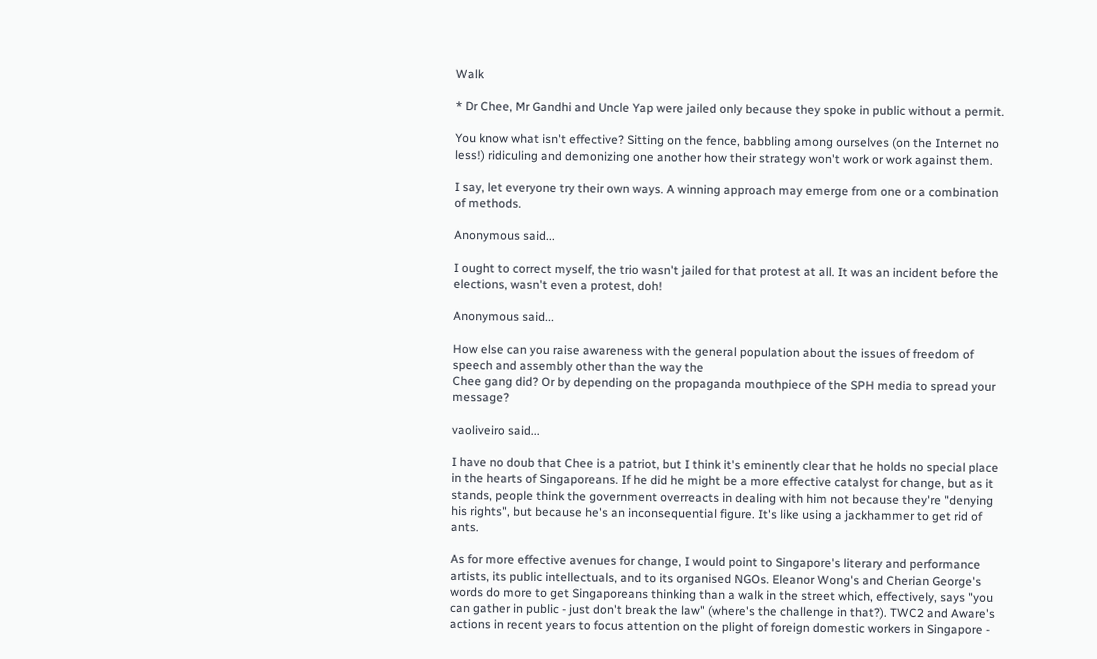Walk

* Dr Chee, Mr Gandhi and Uncle Yap were jailed only because they spoke in public without a permit.

You know what isn't effective? Sitting on the fence, babbling among ourselves (on the Internet no less!) ridiculing and demonizing one another how their strategy won't work or work against them.

I say, let everyone try their own ways. A winning approach may emerge from one or a combination of methods.

Anonymous said...

I ought to correct myself, the trio wasn't jailed for that protest at all. It was an incident before the elections, wasn't even a protest, doh!

Anonymous said...

How else can you raise awareness with the general population about the issues of freedom of speech and assembly other than the way the
Chee gang did? Or by depending on the propaganda mouthpiece of the SPH media to spread your message?

vaoliveiro said...

I have no doub that Chee is a patriot, but I think it's eminently clear that he holds no special place in the hearts of Singaporeans. If he did he might be a more effective catalyst for change, but as it stands, people think the government overreacts in dealing with him not because they're "denying his rights", but because he's an inconsequential figure. It's like using a jackhammer to get rid of ants.

As for more effective avenues for change, I would point to Singapore's literary and performance artists, its public intellectuals, and to its organised NGOs. Eleanor Wong's and Cherian George's words do more to get Singaporeans thinking than a walk in the street which, effectively, says "you can gather in public - just don't break the law" (where's the challenge in that?). TWC2 and Aware's actions in recent years to focus attention on the plight of foreign domestic workers in Singapore -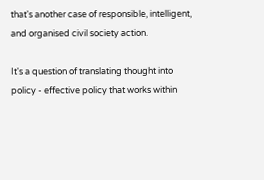that's another case of responsible, intelligent, and organised civil society action.

It's a question of translating thought into policy - effective policy that works within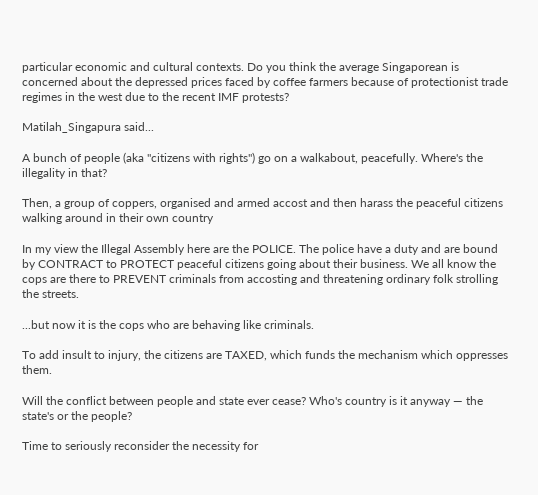particular economic and cultural contexts. Do you think the average Singaporean is concerned about the depressed prices faced by coffee farmers because of protectionist trade regimes in the west due to the recent IMF protests?

Matilah_Singapura said...

A bunch of people (aka "citizens with rights") go on a walkabout, peacefully. Where's the illegality in that?

Then, a group of coppers, organised and armed accost and then harass the peaceful citizens walking around in their own country

In my view the Illegal Assembly here are the POLICE. The police have a duty and are bound by CONTRACT to PROTECT peaceful citizens going about their business. We all know the cops are there to PREVENT criminals from accosting and threatening ordinary folk strolling the streets.

...but now it is the cops who are behaving like criminals.

To add insult to injury, the citizens are TAXED, which funds the mechanism which oppresses them.

Will the conflict between people and state ever cease? Who's country is it anyway — the state's or the people?

Time to seriously reconsider the necessity for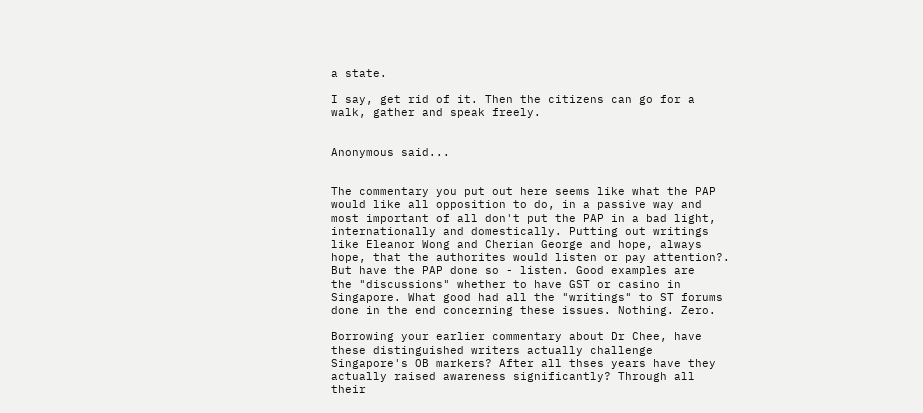a state.

I say, get rid of it. Then the citizens can go for a walk, gather and speak freely.


Anonymous said...


The commentary you put out here seems like what the PAP would like all opposition to do, in a passive way and most important of all don't put the PAP in a bad light, internationally and domestically. Putting out writings like Eleanor Wong and Cherian George and hope, always hope, that the authorites would listen or pay attention?. But have the PAP done so - listen. Good examples are
the "discussions" whether to have GST or casino in Singapore. What good had all the "writings" to ST forums done in the end concerning these issues. Nothing. Zero.

Borrowing your earlier commentary about Dr Chee, have these distinguished writers actually challenge Singapore's OB markers? After all thses years have they actually raised awareness significantly? Through all their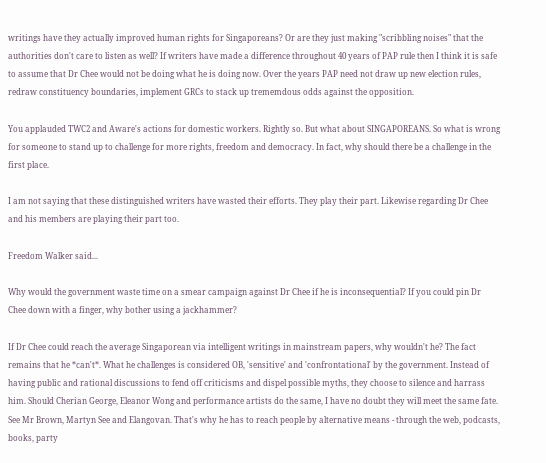writings have they actually improved human rights for Singaporeans? Or are they just making "scribbling noises" that the authorities don't care to listen as well? If writers have made a difference throughout 40 years of PAP rule then I think it is safe to assume that Dr Chee would not be doing what he is doing now. Over the years PAP need not draw up new election rules, redraw constituency boundaries, implement GRCs to stack up trememdous odds against the opposition.

You applauded TWC2 and Aware's actions for domestic workers. Rightly so. But what about SINGAPOREANS. So what is wrong for someone to stand up to challenge for more rights, freedom and democracy. In fact, why should there be a challenge in the first place.

I am not saying that these distinguished writers have wasted their efforts. They play their part. Likewise regarding Dr Chee and his members are playing their part too.

Freedom Walker said...

Why would the government waste time on a smear campaign against Dr Chee if he is inconsequential? If you could pin Dr Chee down with a finger, why bother using a jackhammer?

If Dr Chee could reach the average Singaporean via intelligent writings in mainstream papers, why wouldn't he? The fact remains that he *can't*. What he challenges is considered OB, 'sensitive' and 'confrontational' by the government. Instead of having public and rational discussions to fend off criticisms and dispel possible myths, they choose to silence and harrass him. Should Cherian George, Eleanor Wong and performance artists do the same, I have no doubt they will meet the same fate. See Mr Brown, Martyn See and Elangovan. That's why he has to reach people by alternative means - through the web, podcasts, books, party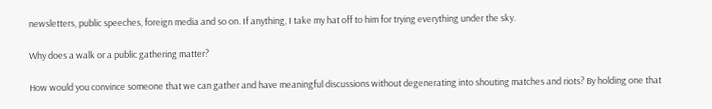newsletters, public speeches, foreign media and so on. If anything, I take my hat off to him for trying everything under the sky.

Why does a walk or a public gathering matter?

How would you convince someone that we can gather and have meaningful discussions without degenerating into shouting matches and riots? By holding one that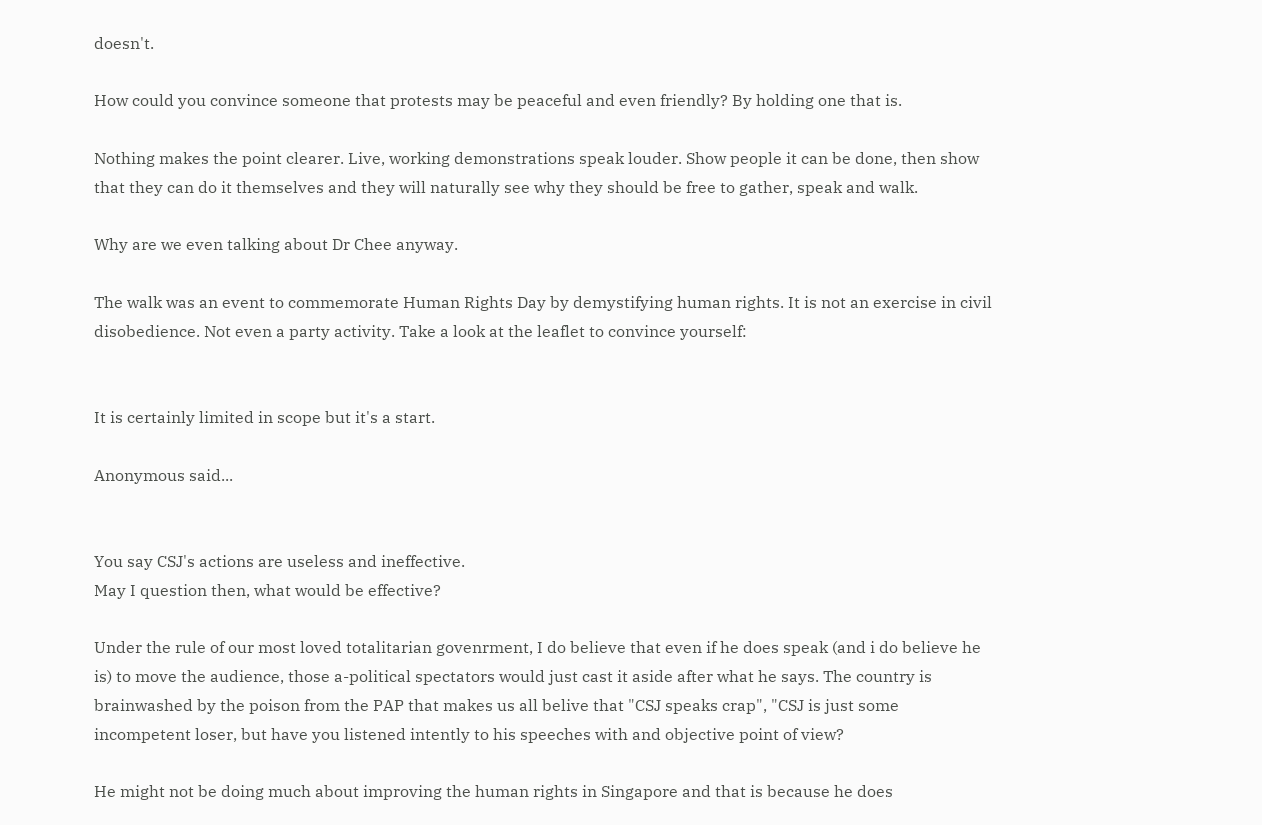doesn't.

How could you convince someone that protests may be peaceful and even friendly? By holding one that is.

Nothing makes the point clearer. Live, working demonstrations speak louder. Show people it can be done, then show that they can do it themselves and they will naturally see why they should be free to gather, speak and walk.

Why are we even talking about Dr Chee anyway.

The walk was an event to commemorate Human Rights Day by demystifying human rights. It is not an exercise in civil disobedience. Not even a party activity. Take a look at the leaflet to convince yourself:


It is certainly limited in scope but it's a start.

Anonymous said...


You say CSJ's actions are useless and ineffective.
May I question then, what would be effective?

Under the rule of our most loved totalitarian govenrment, I do believe that even if he does speak (and i do believe he is) to move the audience, those a-political spectators would just cast it aside after what he says. The country is brainwashed by the poison from the PAP that makes us all belive that "CSJ speaks crap", "CSJ is just some incompetent loser, but have you listened intently to his speeches with and objective point of view?

He might not be doing much about improving the human rights in Singapore and that is because he does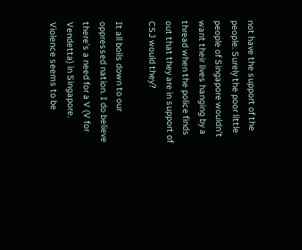not have the support of the people. Surely the poor little people of Singapore wouldn't want their lives hanging by a thread when the police finds out that they are in support of CSJ would they?

It all boils down to our oppressed nation. I do believe there's a need for a V (V for Vendetta) in Singapore. Violence seems to be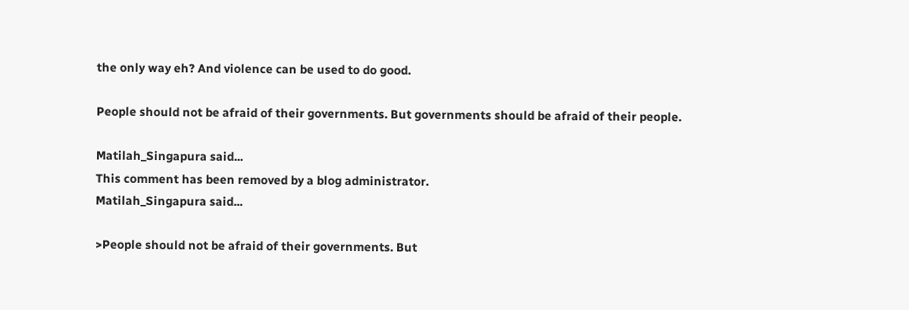the only way eh? And violence can be used to do good.

People should not be afraid of their governments. But governments should be afraid of their people.

Matilah_Singapura said...
This comment has been removed by a blog administrator.
Matilah_Singapura said...

>People should not be afraid of their governments. But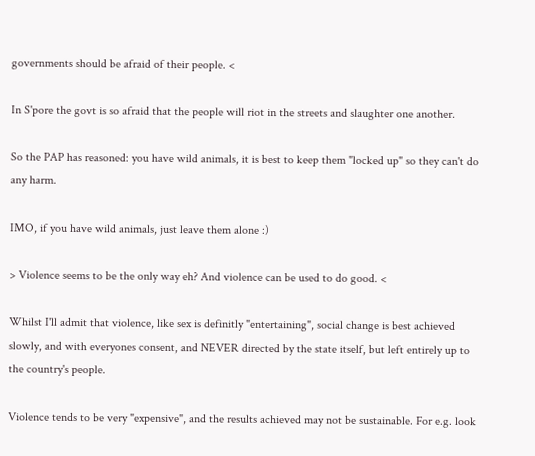governments should be afraid of their people. <

In S'pore the govt is so afraid that the people will riot in the streets and slaughter one another.

So the PAP has reasoned: you have wild animals, it is best to keep them "locked up" so they can't do any harm.

IMO, if you have wild animals, just leave them alone :)

> Violence seems to be the only way eh? And violence can be used to do good. <

Whilst I'll admit that violence, like sex is definitly "entertaining", social change is best achieved slowly, and with everyones consent, and NEVER directed by the state itself, but left entirely up to the country's people.

Violence tends to be very "expensive", and the results achieved may not be sustainable. For e.g. look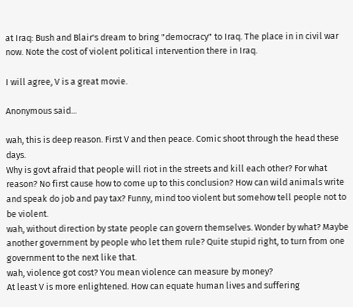at Iraq: Bush and Blair's dream to bring "democracy" to Iraq. The place in in civil war now. Note the cost of violent political intervention there in Iraq.

I will agree, V is a great movie.

Anonymous said...

wah, this is deep reason. First V and then peace. Comic shoot through the head these days.
Why is govt afraid that people will riot in the streets and kill each other? For what reason? No first cause how to come up to this conclusion? How can wild animals write and speak do job and pay tax? Funny, mind too violent but somehow tell people not to be violent.
wah, without direction by state people can govern themselves. Wonder by what? Maybe another government by people who let them rule? Quite stupid right, to turn from one government to the next like that.
wah, violence got cost? You mean violence can measure by money?
At least V is more enlightened. How can equate human lives and suffering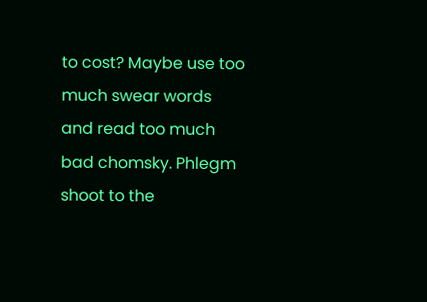to cost? Maybe use too much swear words and read too much bad chomsky. Phlegm shoot to the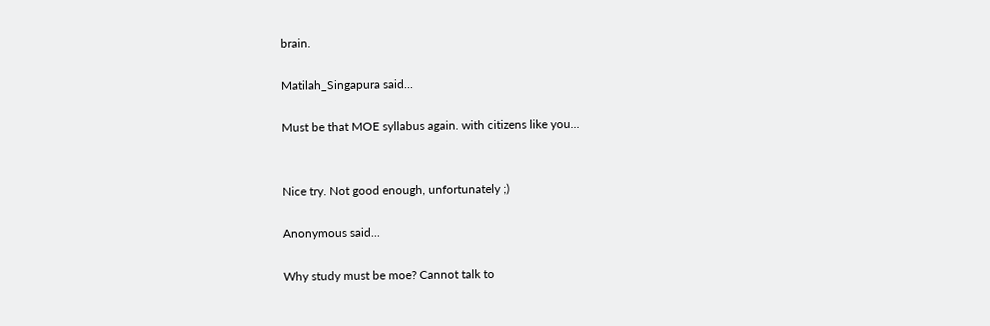brain.

Matilah_Singapura said...

Must be that MOE syllabus again. with citizens like you...


Nice try. Not good enough, unfortunately ;)

Anonymous said...

Why study must be moe? Cannot talk to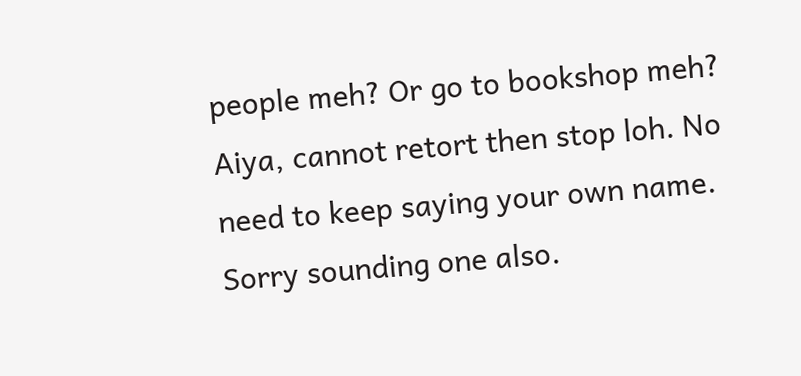people meh? Or go to bookshop meh? Aiya, cannot retort then stop loh. No need to keep saying your own name. Sorry sounding one also.